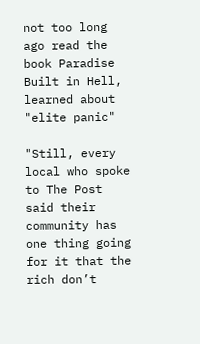not too long ago read the book Paradise Built in Hell, learned about "elite panic"

"Still, every local who spoke to The Post said their community has one thing going for it that the rich don’t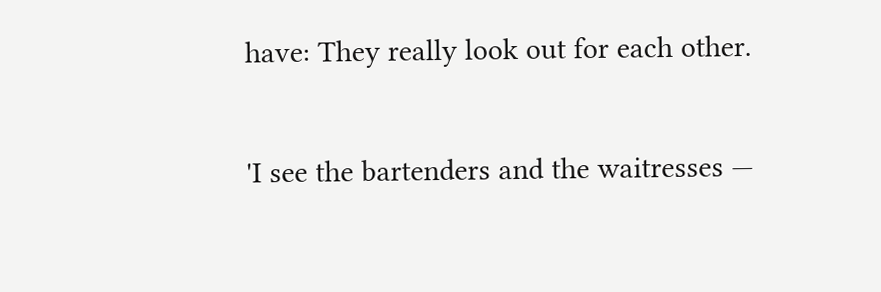have: They really look out for each other.

'I see the bartenders and the waitresses —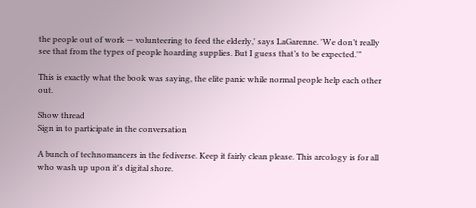the people out of work — volunteering to feed the elderly,' says LaGarenne. 'We don’t really see that from the types of people hoarding supplies. But I guess that’s to be expected.'"

This is exactly what the book was saying, the elite panic while normal people help each other out.

Show thread
Sign in to participate in the conversation

A bunch of technomancers in the fediverse. Keep it fairly clean please. This arcology is for all who wash up upon it's digital shore.